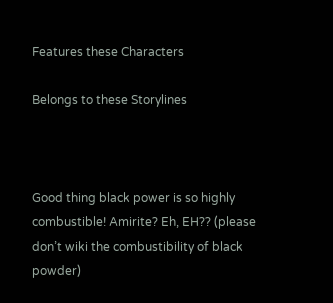Features these Characters

Belongs to these Storylines



Good thing black power is so highly combustible! Amirite? Eh, EH?? (please don’t wiki the combustibility of black powder)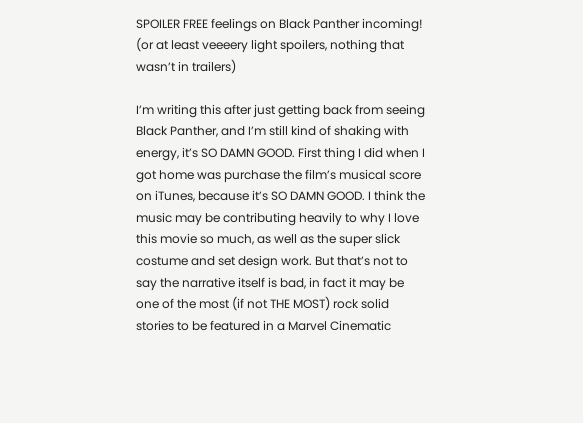SPOILER FREE feelings on Black Panther incoming! (or at least veeeery light spoilers, nothing that wasn’t in trailers)

I’m writing this after just getting back from seeing Black Panther, and I’m still kind of shaking with energy, it’s SO DAMN GOOD. First thing I did when I got home was purchase the film’s musical score on iTunes, because it’s SO DAMN GOOD. I think the music may be contributing heavily to why I love this movie so much, as well as the super slick costume and set design work. But that’s not to say the narrative itself is bad, in fact it may be one of the most (if not THE MOST) rock solid stories to be featured in a Marvel Cinematic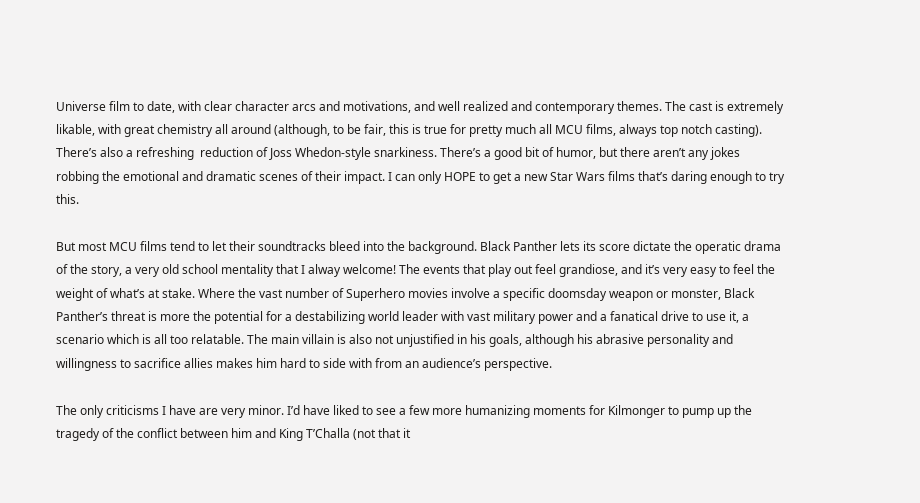Universe film to date, with clear character arcs and motivations, and well realized and contemporary themes. The cast is extremely likable, with great chemistry all around (although, to be fair, this is true for pretty much all MCU films, always top notch casting). There’s also a refreshing  reduction of Joss Whedon-style snarkiness. There’s a good bit of humor, but there aren’t any jokes robbing the emotional and dramatic scenes of their impact. I can only HOPE to get a new Star Wars films that’s daring enough to try this.

But most MCU films tend to let their soundtracks bleed into the background. Black Panther lets its score dictate the operatic drama of the story, a very old school mentality that I alway welcome! The events that play out feel grandiose, and it’s very easy to feel the weight of what’s at stake. Where the vast number of Superhero movies involve a specific doomsday weapon or monster, Black Panther’s threat is more the potential for a destabilizing world leader with vast military power and a fanatical drive to use it, a scenario which is all too relatable. The main villain is also not unjustified in his goals, although his abrasive personality and willingness to sacrifice allies makes him hard to side with from an audience’s perspective.

The only criticisms I have are very minor. I’d have liked to see a few more humanizing moments for Kilmonger to pump up the tragedy of the conflict between him and King T’Challa (not that it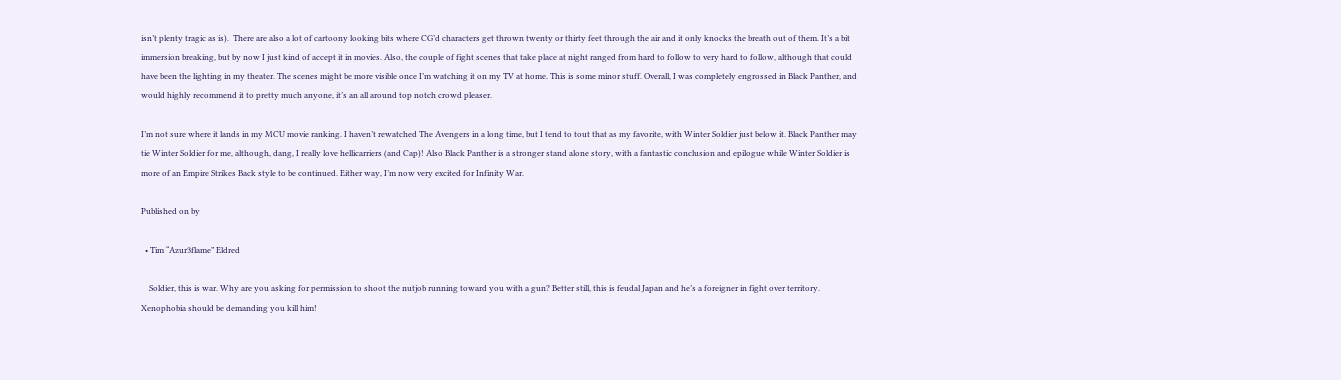isn’t plenty tragic as is).  There are also a lot of cartoony looking bits where CG’d characters get thrown twenty or thirty feet through the air and it only knocks the breath out of them. It’s a bit immersion breaking, but by now I just kind of accept it in movies. Also, the couple of fight scenes that take place at night ranged from hard to follow to very hard to follow, although that could have been the lighting in my theater. The scenes might be more visible once I’m watching it on my TV at home. This is some minor stuff. Overall, I was completely engrossed in Black Panther, and would highly recommend it to pretty much anyone, it’s an all around top notch crowd pleaser.

I’m not sure where it lands in my MCU movie ranking. I haven’t rewatched The Avengers in a long time, but I tend to tout that as my favorite, with Winter Soldier just below it. Black Panther may tie Winter Soldier for me, although, dang, I really love hellicarriers (and Cap)! Also Black Panther is a stronger stand alone story, with a fantastic conclusion and epilogue while Winter Soldier is more of an Empire Strikes Back style to be continued. Either way, I’m now very excited for Infinity War.

Published on by

  • Tim “Azur3flame” Eldred

    Soldier, this is war. Why are you asking for permission to shoot the nutjob running toward you with a gun? Better still, this is feudal Japan and he’s a foreigner in fight over territory. Xenophobia should be demanding you kill him!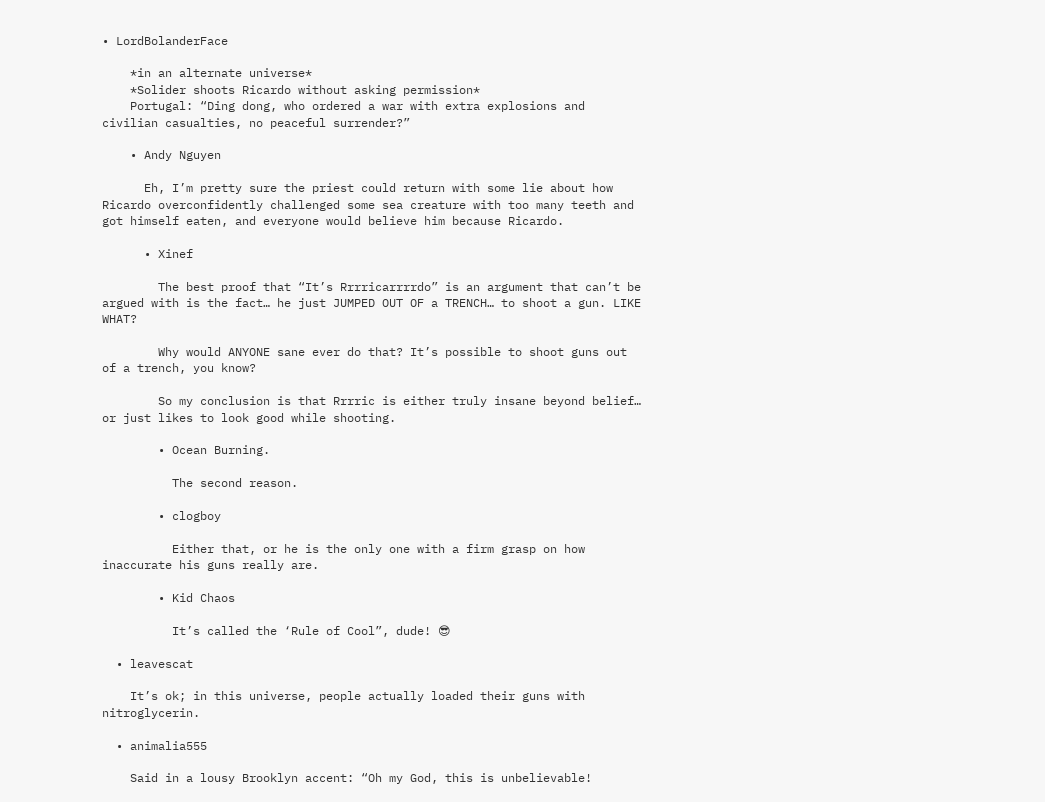• LordBolanderFace

    *in an alternate universe*
    *Solider shoots Ricardo without asking permission*
    Portugal: “Ding dong, who ordered a war with extra explosions and civilian casualties, no peaceful surrender?”

    • Andy Nguyen

      Eh, I’m pretty sure the priest could return with some lie about how Ricardo overconfidently challenged some sea creature with too many teeth and got himself eaten, and everyone would believe him because Ricardo.

      • Xinef

        The best proof that “It’s Rrrricarrrrdo” is an argument that can’t be argued with is the fact… he just JUMPED OUT OF a TRENCH… to shoot a gun. LIKE WHAT?

        Why would ANYONE sane ever do that? It’s possible to shoot guns out of a trench, you know?

        So my conclusion is that Rrrric is either truly insane beyond belief… or just likes to look good while shooting.

        • Ocean Burning.

          The second reason.

        • clogboy

          Either that, or he is the only one with a firm grasp on how inaccurate his guns really are.

        • Kid Chaos

          It’s called the ‘Rule of Cool”, dude! 😎

  • leavescat

    It’s ok; in this universe, people actually loaded their guns with nitroglycerin.

  • animalia555

    Said in a lousy Brooklyn accent: “Oh my God, this is unbelievable!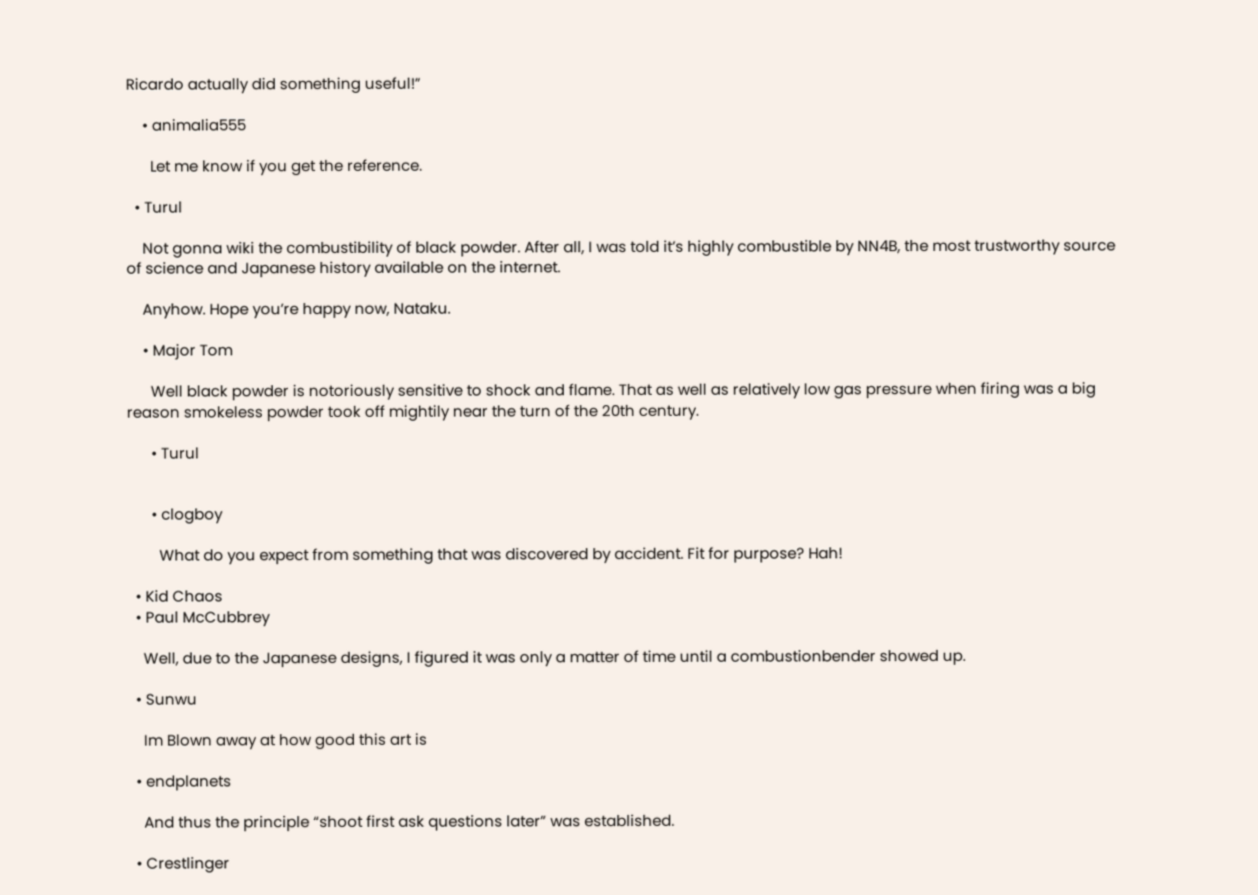Ricardo actually did something useful!”

    • animalia555

      Let me know if you get the reference.

  • Turul

    Not gonna wiki the combustibility of black powder. After all, I was told it’s highly combustible by NN4B, the most trustworthy source of science and Japanese history available on the internet.

    Anyhow. Hope you’re happy now, Nataku.

    • Major Tom

      Well black powder is notoriously sensitive to shock and flame. That as well as relatively low gas pressure when firing was a big reason smokeless powder took off mightily near the turn of the 20th century.

      • Turul


      • clogboy

        What do you expect from something that was discovered by accident. Fit for purpose? Hah!

  • Kid Chaos
  • Paul McCubbrey

    Well, due to the Japanese designs, I figured it was only a matter of time until a combustionbender showed up.

  • Sunwu

    Im Blown away at how good this art is

  • endplanets

    And thus the principle “shoot first ask questions later” was established.

  • Crestlinger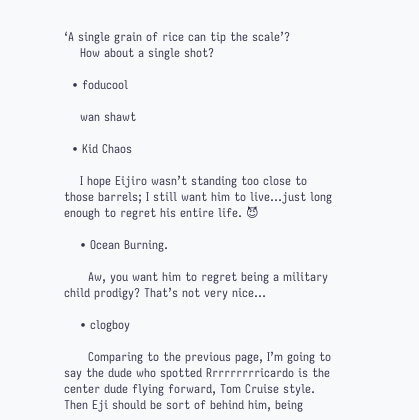‘A single grain of rice can tip the scale’?
    How about a single shot?

  • foducool

    wan shawt

  • Kid Chaos

    I hope Eijiro wasn’t standing too close to those barrels; I still want him to live…just long enough to regret his entire life. 😈

    • Ocean Burning.

      Aw, you want him to regret being a military child prodigy? That’s not very nice…

    • clogboy

      Comparing to the previous page, I’m going to say the dude who spotted Rrrrrrrrricardo is the center dude flying forward, Tom Cruise style. Then Eji should be sort of behind him, being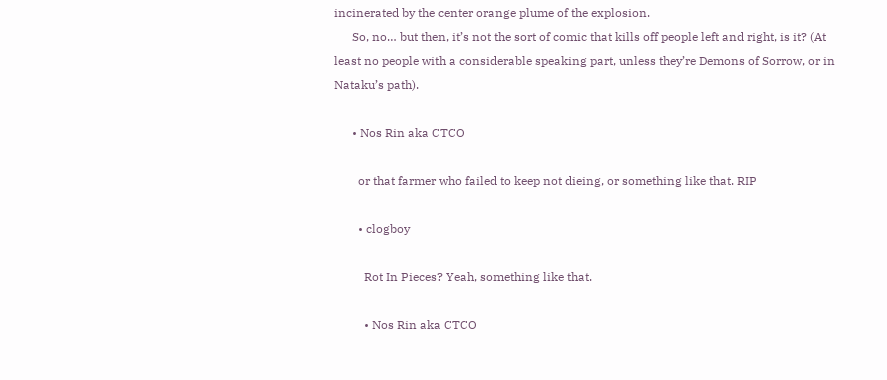incinerated by the center orange plume of the explosion.
      So, no… but then, it’s not the sort of comic that kills off people left and right, is it? (At least no people with a considerable speaking part, unless they’re Demons of Sorrow, or in Nataku’s path).

      • Nos Rin aka CTCO

        or that farmer who failed to keep not dieing, or something like that. RIP

        • clogboy

          Rot In Pieces? Yeah, something like that.

          • Nos Rin aka CTCO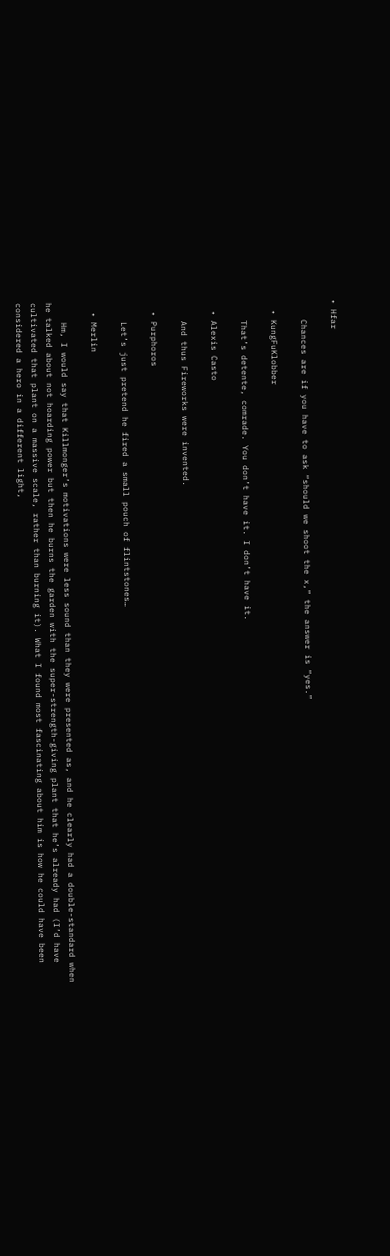• Hfar

    Chances are if you have to ask “should we shoot the x,” the answer is “yes.”

  • KungFuKlobber

    That’s detente, comrade. You don’t have it. I don’t have it.

  • Alexis Casto

    And thus Fireworks were invented.

  • Purphoros

    Let’s just pretend he fired a small pouch of flintstones…

  • Merlin

    Hm, I would say that Killmonger’s motivations were less sound than they were presented as, and he clearly had a double-standard when he talked about not hoarding power but then he burns the garden with the super-strength-giving plant that he’s already had (I’d have cultivated that plant on a massive scale, rather than burning it). What I found most fascinating about him is how he could have been considered a hero in a different light,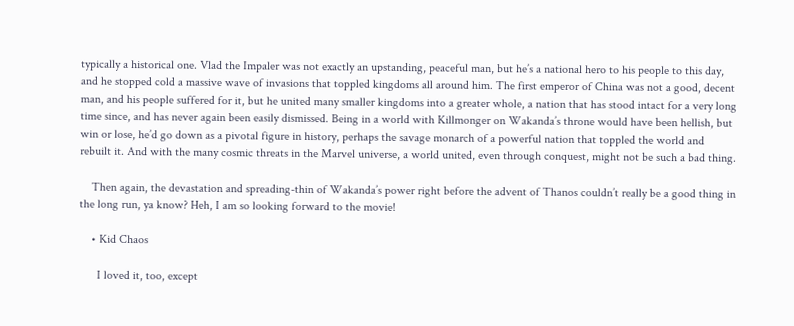typically a historical one. Vlad the Impaler was not exactly an upstanding, peaceful man, but he’s a national hero to his people to this day, and he stopped cold a massive wave of invasions that toppled kingdoms all around him. The first emperor of China was not a good, decent man, and his people suffered for it, but he united many smaller kingdoms into a greater whole, a nation that has stood intact for a very long time since, and has never again been easily dismissed. Being in a world with Killmonger on Wakanda’s throne would have been hellish, but win or lose, he’d go down as a pivotal figure in history, perhaps the savage monarch of a powerful nation that toppled the world and rebuilt it. And with the many cosmic threats in the Marvel universe, a world united, even through conquest, might not be such a bad thing.

    Then again, the devastation and spreading-thin of Wakanda’s power right before the advent of Thanos couldn’t really be a good thing in the long run, ya know? Heh, I am so looking forward to the movie!

    • Kid Chaos

      I loved it, too, except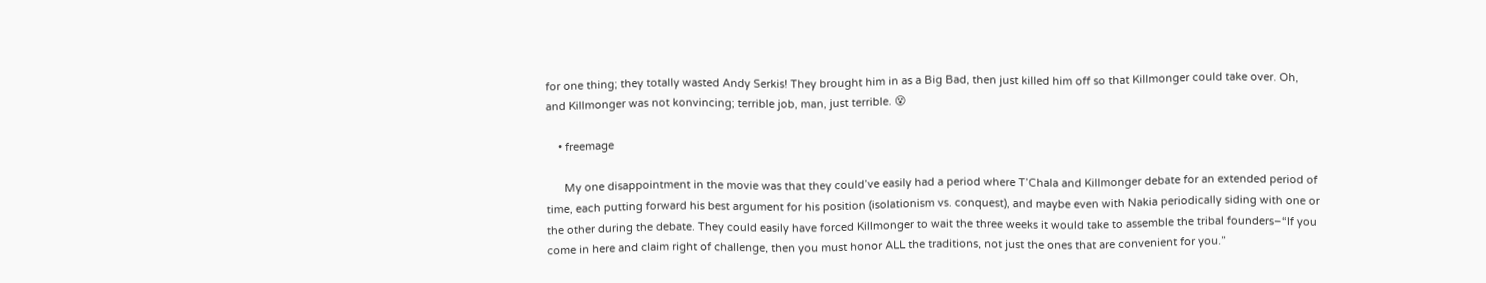for one thing; they totally wasted Andy Serkis! They brought him in as a Big Bad, then just killed him off so that Killmonger could take over. Oh, and Killmonger was not konvincing; terrible job, man, just terrible. 😵

    • freemage

      My one disappointment in the movie was that they could’ve easily had a period where T’Chala and Killmonger debate for an extended period of time, each putting forward his best argument for his position (isolationism vs. conquest), and maybe even with Nakia periodically siding with one or the other during the debate. They could easily have forced Killmonger to wait the three weeks it would take to assemble the tribal founders–“If you come in here and claim right of challenge, then you must honor ALL the traditions, not just the ones that are convenient for you.”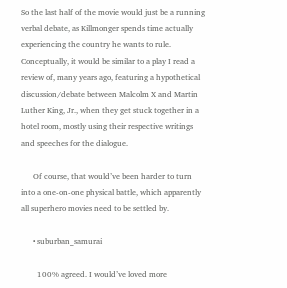So the last half of the movie would just be a running verbal debate, as Killmonger spends time actually experiencing the country he wants to rule. Conceptually, it would be similar to a play I read a review of, many years ago, featuring a hypothetical discussion/debate between Malcolm X and Martin Luther King, Jr., when they get stuck together in a hotel room, mostly using their respective writings and speeches for the dialogue.

      Of course, that would’ve been harder to turn into a one-on-one physical battle, which apparently all superhero movies need to be settled by.

      • suburban_samurai

        100% agreed. I would’ve loved more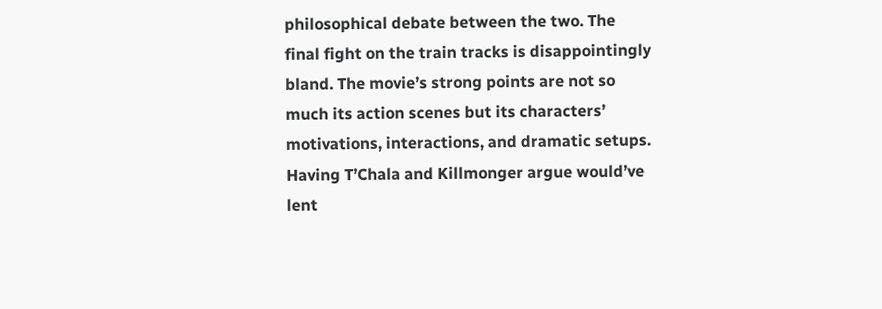philosophical debate between the two. The final fight on the train tracks is disappointingly bland. The movie’s strong points are not so much its action scenes but its characters’ motivations, interactions, and dramatic setups. Having T’Chala and Killmonger argue would’ve lent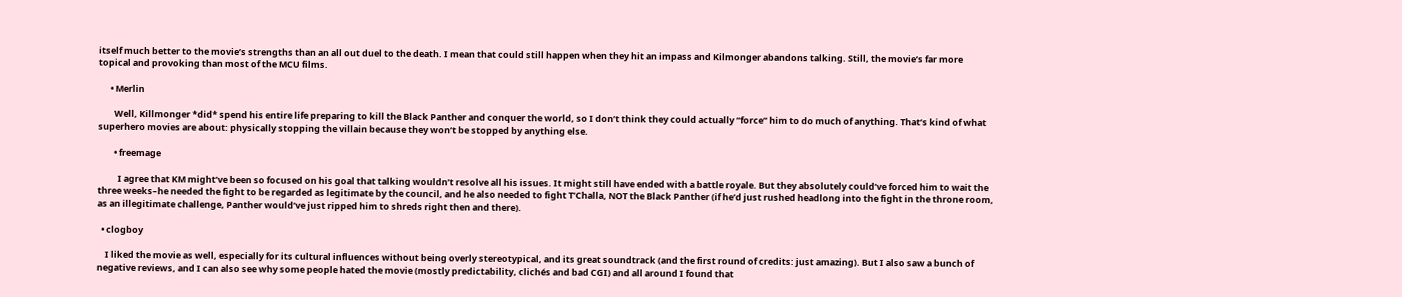itself much better to the movie’s strengths than an all out duel to the death. I mean that could still happen when they hit an impass and Kilmonger abandons talking. Still, the movie’s far more topical and provoking than most of the MCU films.

      • Merlin

        Well, Killmonger *did* spend his entire life preparing to kill the Black Panther and conquer the world, so I don’t think they could actually “force” him to do much of anything. That’s kind of what superhero movies are about: physically stopping the villain because they won’t be stopped by anything else.

        • freemage

          I agree that KM might’ve been so focused on his goal that talking wouldn’t resolve all his issues. It might still have ended with a battle royale. But they absolutely could’ve forced him to wait the three weeks–he needed the fight to be regarded as legitimate by the council, and he also needed to fight T’Challa, NOT the Black Panther (if he’d just rushed headlong into the fight in the throne room, as an illegitimate challenge, Panther would’ve just ripped him to shreds right then and there).

  • clogboy

    I liked the movie as well, especially for its cultural influences without being overly stereotypical, and its great soundtrack (and the first round of credits: just amazing). But I also saw a bunch of negative reviews, and I can also see why some people hated the movie (mostly predictability, clichés and bad CGI) and all around I found that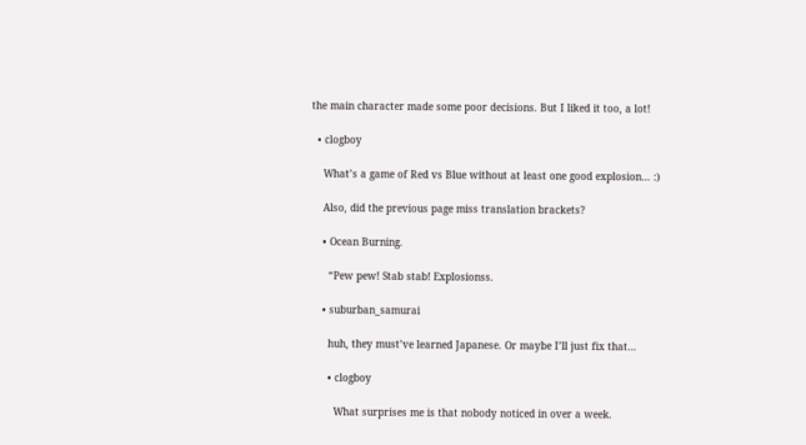the main character made some poor decisions. But I liked it too, a lot!

  • clogboy

    What’s a game of Red vs Blue without at least one good explosion… :)

    Also, did the previous page miss translation brackets?

    • Ocean Burning.

      “Pew pew! Stab stab! Explosionss.

    • suburban_samurai

      huh, they must’ve learned Japanese. Or maybe I’ll just fix that…

      • clogboy

        What surprises me is that nobody noticed in over a week.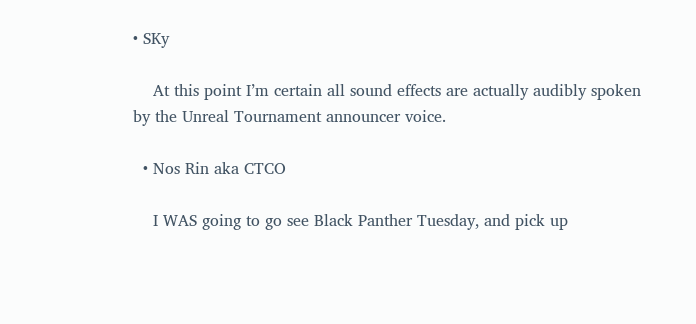• SKy

    At this point I’m certain all sound effects are actually audibly spoken by the Unreal Tournament announcer voice.

  • Nos Rin aka CTCO

    I WAS going to go see Black Panther Tuesday, and pick up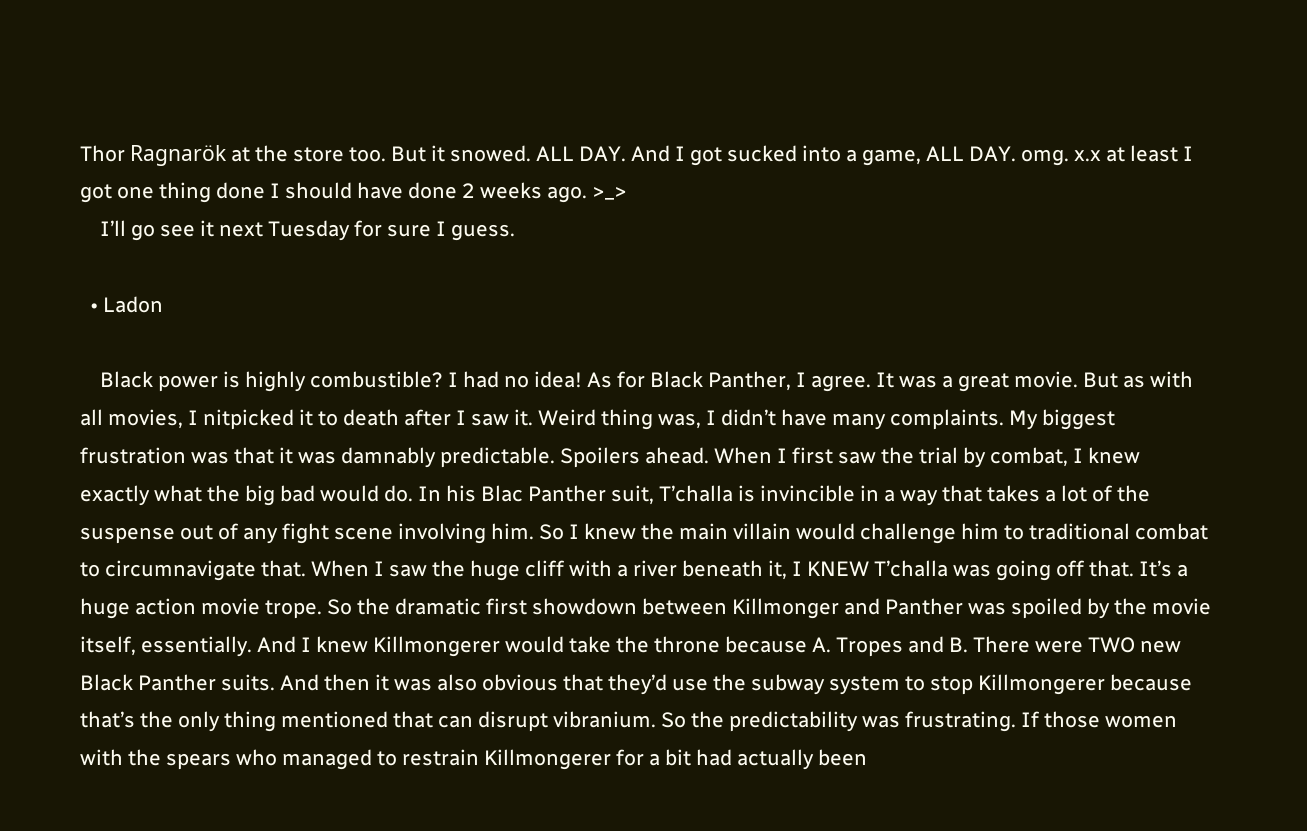Thor Ragnarök at the store too. But it snowed. ALL DAY. And I got sucked into a game, ALL DAY. omg. x.x at least I got one thing done I should have done 2 weeks ago. >_>
    I’ll go see it next Tuesday for sure I guess.

  • Ladon

    Black power is highly combustible? I had no idea! As for Black Panther, I agree. It was a great movie. But as with all movies, I nitpicked it to death after I saw it. Weird thing was, I didn’t have many complaints. My biggest frustration was that it was damnably predictable. Spoilers ahead. When I first saw the trial by combat, I knew exactly what the big bad would do. In his Blac Panther suit, T’challa is invincible in a way that takes a lot of the suspense out of any fight scene involving him. So I knew the main villain would challenge him to traditional combat to circumnavigate that. When I saw the huge cliff with a river beneath it, I KNEW T’challa was going off that. It’s a huge action movie trope. So the dramatic first showdown between Killmonger and Panther was spoiled by the movie itself, essentially. And I knew Killmongerer would take the throne because A. Tropes and B. There were TWO new Black Panther suits. And then it was also obvious that they’d use the subway system to stop Killmongerer because that’s the only thing mentioned that can disrupt vibranium. So the predictability was frustrating. If those women with the spears who managed to restrain Killmongerer for a bit had actually been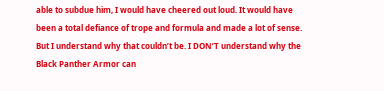able to subdue him, I would have cheered out loud. It would have been a total defiance of trope and formula and made a lot of sense. But I understand why that couldn’t be. I DON’T understand why the Black Panther Armor can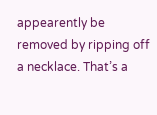appearently be removed by ripping off a necklace. That’s a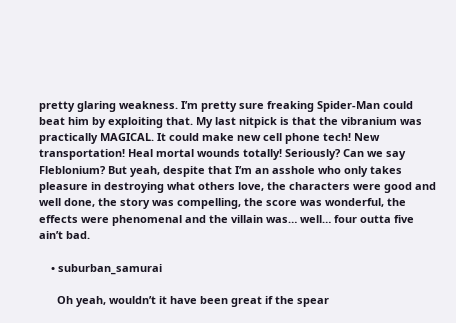pretty glaring weakness. I’m pretty sure freaking Spider-Man could beat him by exploiting that. My last nitpick is that the vibranium was practically MAGICAL. It could make new cell phone tech! New transportation! Heal mortal wounds totally! Seriously? Can we say Fleblonium? But yeah, despite that I’m an asshole who only takes pleasure in destroying what others love, the characters were good and well done, the story was compelling, the score was wonderful, the effects were phenomenal and the villain was… well… four outta five ain’t bad.

    • suburban_samurai

      Oh yeah, wouldn’t it have been great if the spear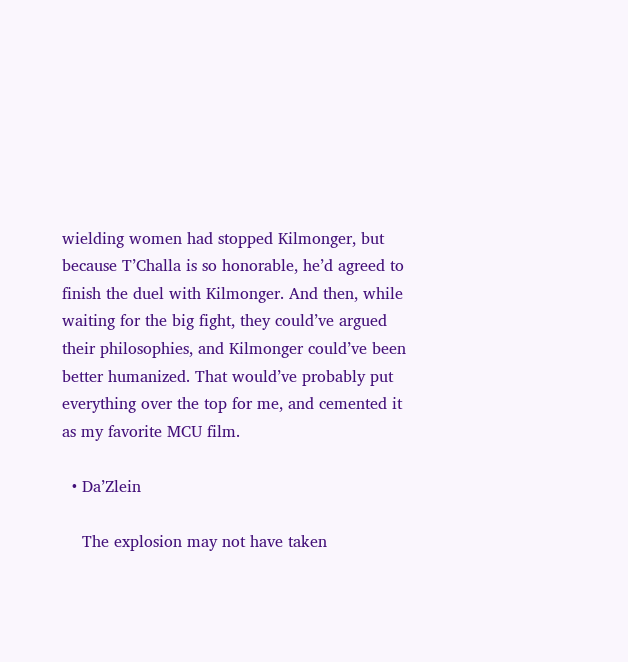wielding women had stopped Kilmonger, but because T’Challa is so honorable, he’d agreed to finish the duel with Kilmonger. And then, while waiting for the big fight, they could’ve argued their philosophies, and Kilmonger could’ve been better humanized. That would’ve probably put everything over the top for me, and cemented it as my favorite MCU film.

  • Da’Zlein

    The explosion may not have taken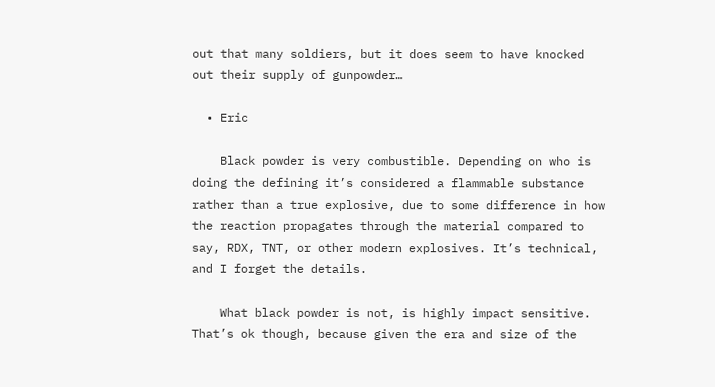out that many soldiers, but it does seem to have knocked out their supply of gunpowder…

  • Eric

    Black powder is very combustible. Depending on who is doing the defining it’s considered a flammable substance rather than a true explosive, due to some difference in how the reaction propagates through the material compared to say, RDX, TNT, or other modern explosives. It’s technical, and I forget the details.

    What black powder is not, is highly impact sensitive. That’s ok though, because given the era and size of the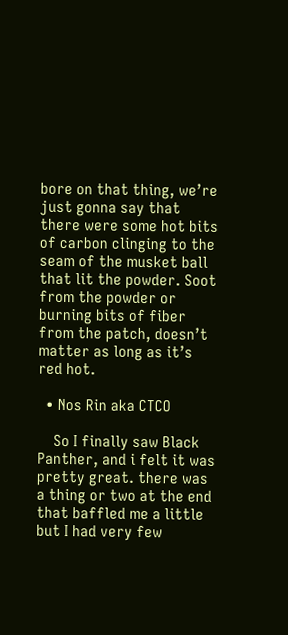bore on that thing, we’re just gonna say that there were some hot bits of carbon clinging to the seam of the musket ball that lit the powder. Soot from the powder or burning bits of fiber from the patch, doesn’t matter as long as it’s red hot.

  • Nos Rin aka CTCO

    So I finally saw Black Panther, and i felt it was pretty great. there was a thing or two at the end that baffled me a little but I had very few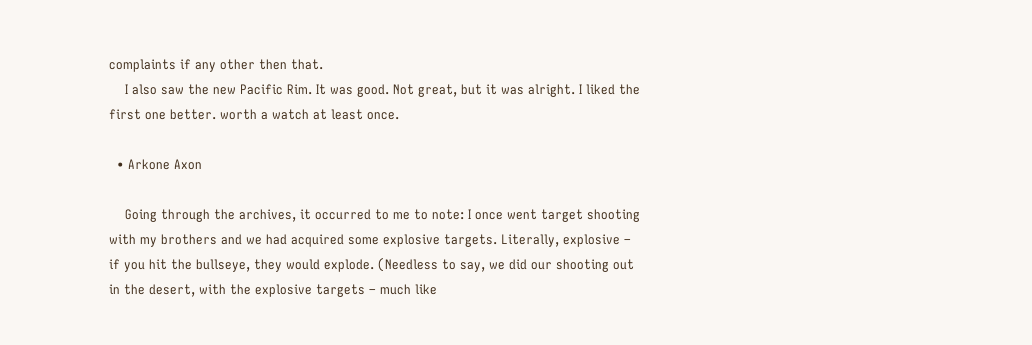complaints if any other then that.
    I also saw the new Pacific Rim. It was good. Not great, but it was alright. I liked the first one better. worth a watch at least once.

  • Arkone Axon

    Going through the archives, it occurred to me to note: I once went target shooting with my brothers and we had acquired some explosive targets. Literally, explosive – if you hit the bullseye, they would explode. (Needless to say, we did our shooting out in the desert, with the explosive targets – much like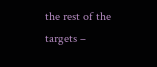the rest of the targets –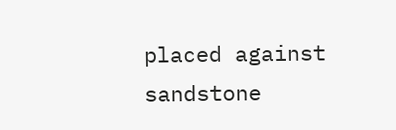placed against sandstone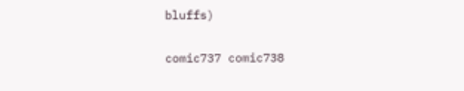bluffs)

comic737 comic738